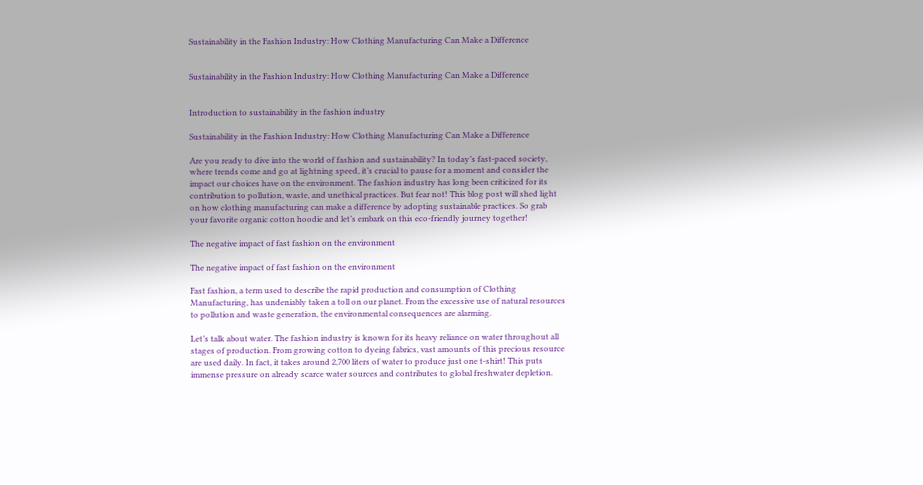Sustainability in the Fashion Industry: How Clothing Manufacturing Can Make a Difference


Sustainability in the Fashion Industry: How Clothing Manufacturing Can Make a Difference


Introduction to sustainability in the fashion industry

Sustainability in the Fashion Industry: How Clothing Manufacturing Can Make a Difference

Are you ready to dive into the world of fashion and sustainability? In today’s fast-paced society, where trends come and go at lightning speed, it’s crucial to pause for a moment and consider the impact our choices have on the environment. The fashion industry has long been criticized for its contribution to pollution, waste, and unethical practices. But fear not! This blog post will shed light on how clothing manufacturing can make a difference by adopting sustainable practices. So grab your favorite organic cotton hoodie and let’s embark on this eco-friendly journey together!

The negative impact of fast fashion on the environment

The negative impact of fast fashion on the environment

Fast fashion, a term used to describe the rapid production and consumption of Clothing Manufacturing, has undeniably taken a toll on our planet. From the excessive use of natural resources to pollution and waste generation, the environmental consequences are alarming.

Let’s talk about water. The fashion industry is known for its heavy reliance on water throughout all stages of production. From growing cotton to dyeing fabrics, vast amounts of this precious resource are used daily. In fact, it takes around 2,700 liters of water to produce just one t-shirt! This puts immense pressure on already scarce water sources and contributes to global freshwater depletion.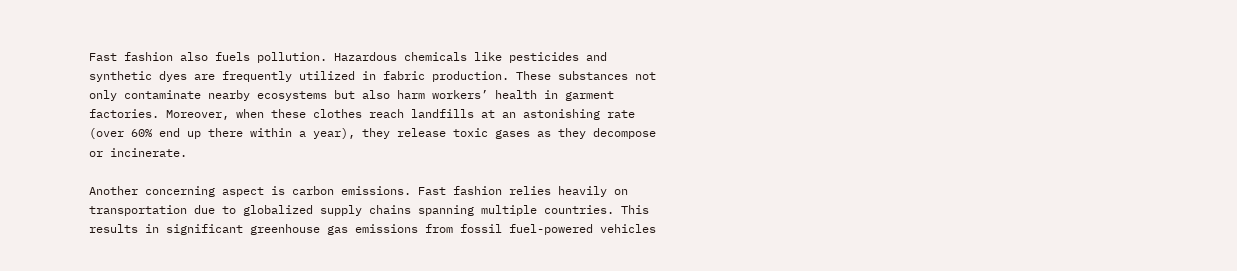Fast fashion also fuels pollution. Hazardous chemicals like pesticides and synthetic dyes are frequently utilized in fabric production. These substances not only contaminate nearby ecosystems but also harm workers’ health in garment factories. Moreover, when these clothes reach landfills at an astonishing rate (over 60% end up there within a year), they release toxic gases as they decompose or incinerate.

Another concerning aspect is carbon emissions. Fast fashion relies heavily on transportation due to globalized supply chains spanning multiple countries. This results in significant greenhouse gas emissions from fossil fuel-powered vehicles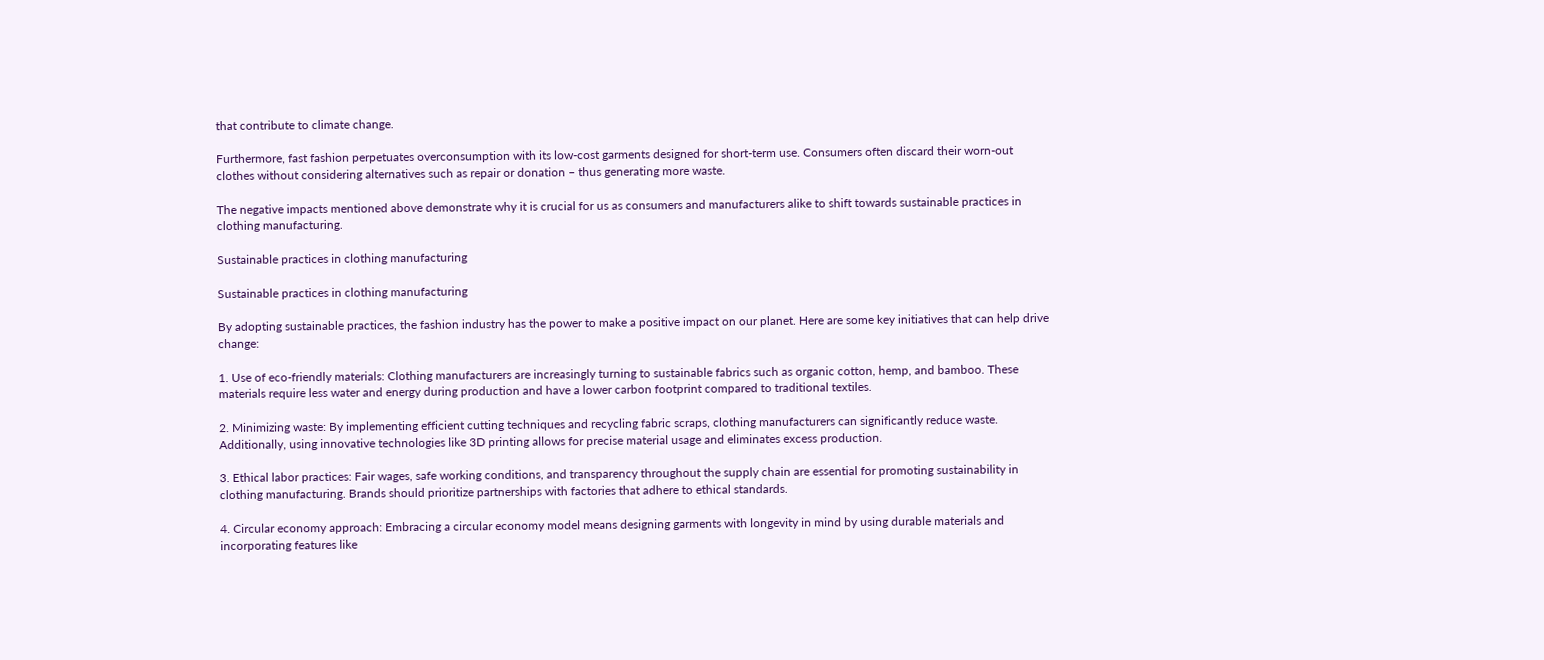that contribute to climate change.

Furthermore, fast fashion perpetuates overconsumption with its low-cost garments designed for short-term use. Consumers often discard their worn-out clothes without considering alternatives such as repair or donation – thus generating more waste.

The negative impacts mentioned above demonstrate why it is crucial for us as consumers and manufacturers alike to shift towards sustainable practices in clothing manufacturing.

Sustainable practices in clothing manufacturing

Sustainable practices in clothing manufacturing

By adopting sustainable practices, the fashion industry has the power to make a positive impact on our planet. Here are some key initiatives that can help drive change:

1. Use of eco-friendly materials: Clothing manufacturers are increasingly turning to sustainable fabrics such as organic cotton, hemp, and bamboo. These materials require less water and energy during production and have a lower carbon footprint compared to traditional textiles.

2. Minimizing waste: By implementing efficient cutting techniques and recycling fabric scraps, clothing manufacturers can significantly reduce waste. Additionally, using innovative technologies like 3D printing allows for precise material usage and eliminates excess production.

3. Ethical labor practices: Fair wages, safe working conditions, and transparency throughout the supply chain are essential for promoting sustainability in clothing manufacturing. Brands should prioritize partnerships with factories that adhere to ethical standards.

4. Circular economy approach: Embracing a circular economy model means designing garments with longevity in mind by using durable materials and incorporating features like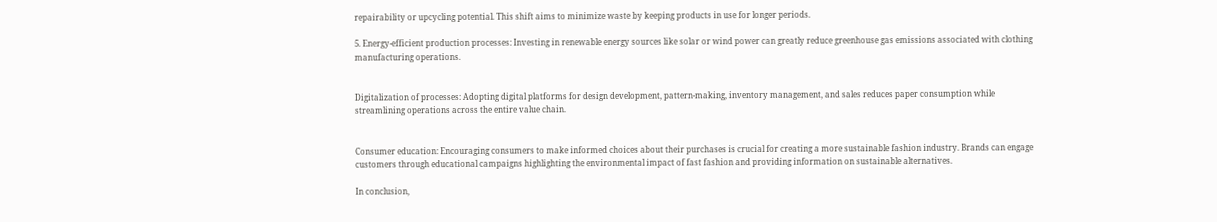repairability or upcycling potential. This shift aims to minimize waste by keeping products in use for longer periods.

5. Energy-efficient production processes: Investing in renewable energy sources like solar or wind power can greatly reduce greenhouse gas emissions associated with clothing manufacturing operations.


Digitalization of processes: Adopting digital platforms for design development, pattern-making, inventory management, and sales reduces paper consumption while streamlining operations across the entire value chain.


Consumer education: Encouraging consumers to make informed choices about their purchases is crucial for creating a more sustainable fashion industry. Brands can engage customers through educational campaigns highlighting the environmental impact of fast fashion and providing information on sustainable alternatives.

In conclusion,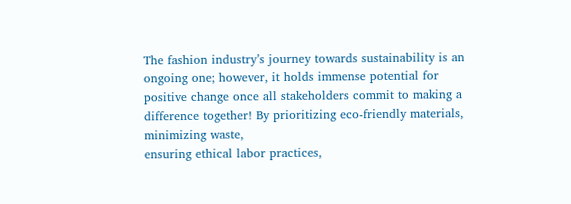The fashion industry’s journey towards sustainability is an ongoing one; however, it holds immense potential for positive change once all stakeholders commit to making a difference together! By prioritizing eco-friendly materials,
minimizing waste,
ensuring ethical labor practices,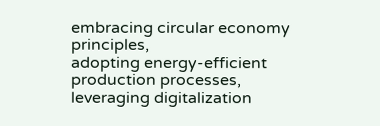embracing circular economy principles,
adopting energy-efficient production processes,
leveraging digitalization